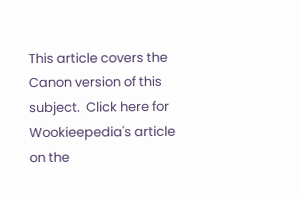This article covers the Canon version of this subject.  Click here for Wookieepedia's article on the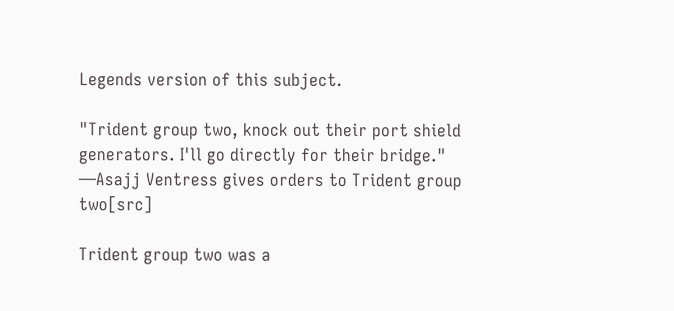Legends version of this subject.

"Trident group two, knock out their port shield generators. I'll go directly for their bridge."
―Asajj Ventress gives orders to Trident group two[src]

Trident group two was a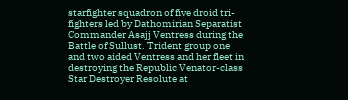starfighter squadron of five droid tri-fighters led by Dathomirian Separatist Commander Asajj Ventress during the Battle of Sullust. Trident group one and two aided Ventress and her fleet in destroying the Republic Venator-class Star Destroyer Resolute at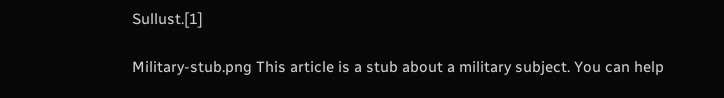Sullust.[1]

Military-stub.png This article is a stub about a military subject. You can help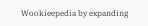Wookieepedia by expanding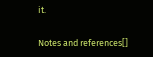it.


Notes and references[]